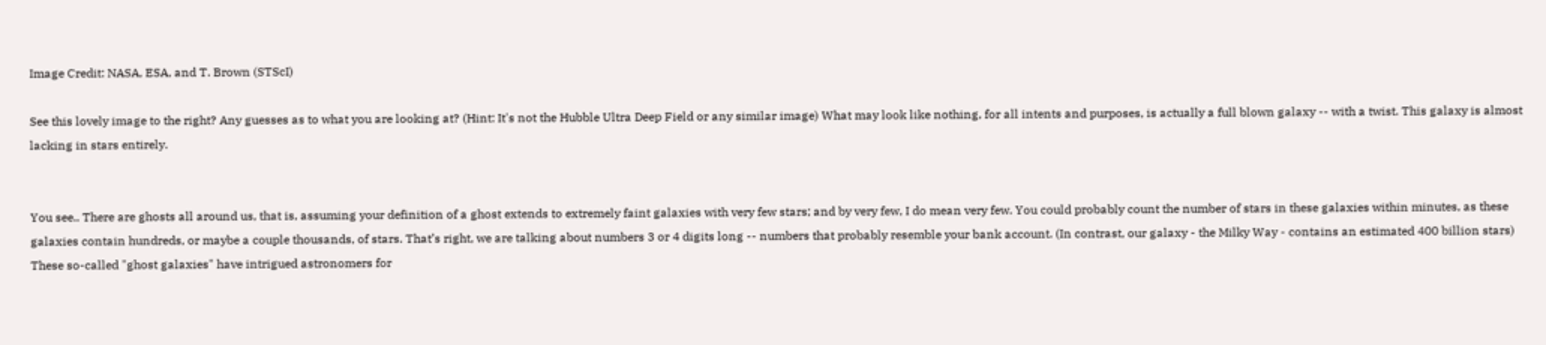Image Credit: NASA, ESA, and T. Brown (STScI)

See this lovely image to the right? Any guesses as to what you are looking at? (Hint: It's not the Hubble Ultra Deep Field or any similar image) What may look like nothing, for all intents and purposes, is actually a full blown galaxy -- with a twist. This galaxy is almost lacking in stars entirely.


You see.. There are ghosts all around us, that is, assuming your definition of a ghost extends to extremely faint galaxies with very few stars; and by very few, I do mean very few. You could probably count the number of stars in these galaxies within minutes, as these galaxies contain hundreds, or maybe a couple thousands, of stars. That’s right, we are talking about numbers 3 or 4 digits long -- numbers that probably resemble your bank account. (In contrast, our galaxy - the Milky Way - contains an estimated 400 billion stars) These so-called "ghost galaxies" have intrigued astronomers for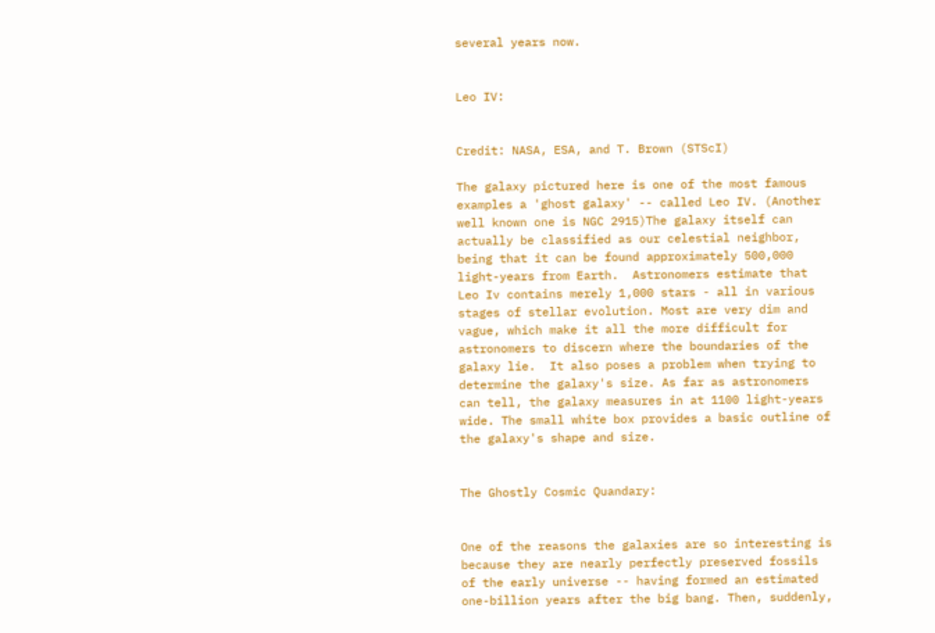several years now.


Leo IV:


Credit: NASA, ESA, and T. Brown (STScI)

The galaxy pictured here is one of the most famous examples a 'ghost galaxy' -- called Leo IV. (Another well known one is NGC 2915)The galaxy itself can actually be classified as our celestial neighbor, being that it can be found approximately 500,000 light-years from Earth.  Astronomers estimate that Leo Iv contains merely 1,000 stars - all in various stages of stellar evolution. Most are very dim and vague, which make it all the more difficult for astronomers to discern where the boundaries of the galaxy lie.  It also poses a problem when trying to determine the galaxy's size. As far as astronomers can tell, the galaxy measures in at 1100 light-years wide. The small white box provides a basic outline of the galaxy's shape and size.


The Ghostly Cosmic Quandary:


One of the reasons the galaxies are so interesting is because they are nearly perfectly preserved fossils of the early universe -- having formed an estimated  one-billion years after the big bang. Then, suddenly,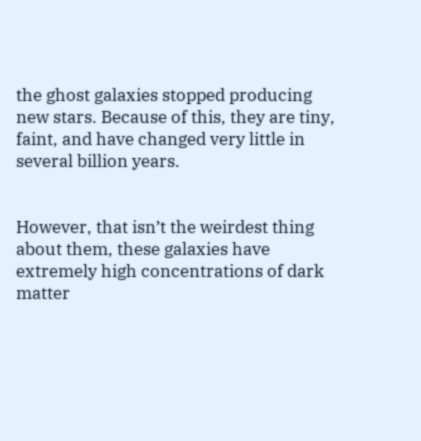the ghost galaxies stopped producing new stars. Because of this, they are tiny, faint, and have changed very little in several billion years.


However, that isn’t the weirdest thing about them, these galaxies have extremely high concentrations of dark matter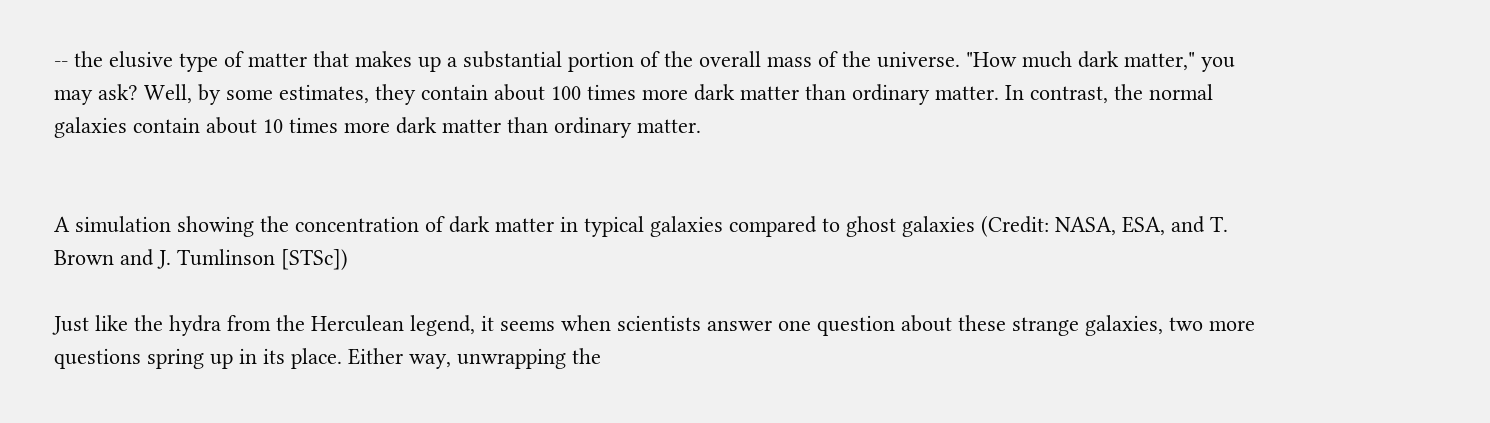-- the elusive type of matter that makes up a substantial portion of the overall mass of the universe. "How much dark matter," you may ask? Well, by some estimates, they contain about 100 times more dark matter than ordinary matter. In contrast, the normal galaxies contain about 10 times more dark matter than ordinary matter.


A simulation showing the concentration of dark matter in typical galaxies compared to ghost galaxies (Credit: NASA, ESA, and T. Brown and J. Tumlinson [STSc])

Just like the hydra from the Herculean legend, it seems when scientists answer one question about these strange galaxies, two more questions spring up in its place. Either way, unwrapping the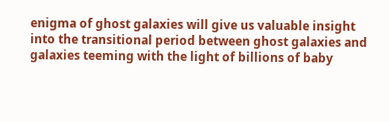enigma of ghost galaxies will give us valuable insight into the transitional period between ghost galaxies and galaxies teeming with the light of billions of baby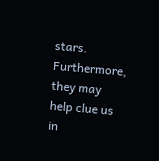stars. Furthermore, they may help clue us in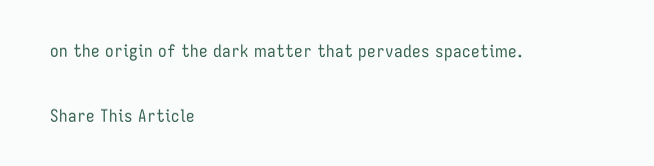on the origin of the dark matter that pervades spacetime.

Share This Article